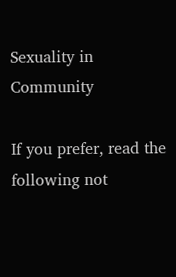Sexuality in Community

If you prefer, read the following not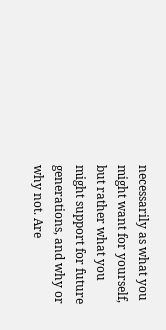necessarily as what you might want for yourself, but rather what you might support for future generations, and why or why not. Are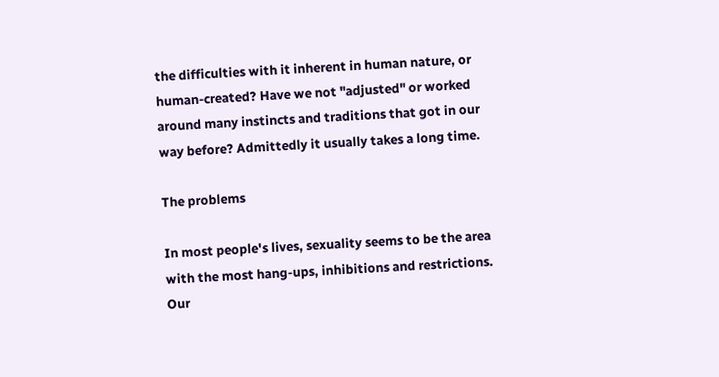the difficulties with it inherent in human nature, or human-created? Have we not "adjusted" or worked around many instincts and traditions that got in our way before? Admittedly it usually takes a long time.

The problems

In most people's lives, sexuality seems to be the area with the most hang-ups, inhibitions and restrictions. Our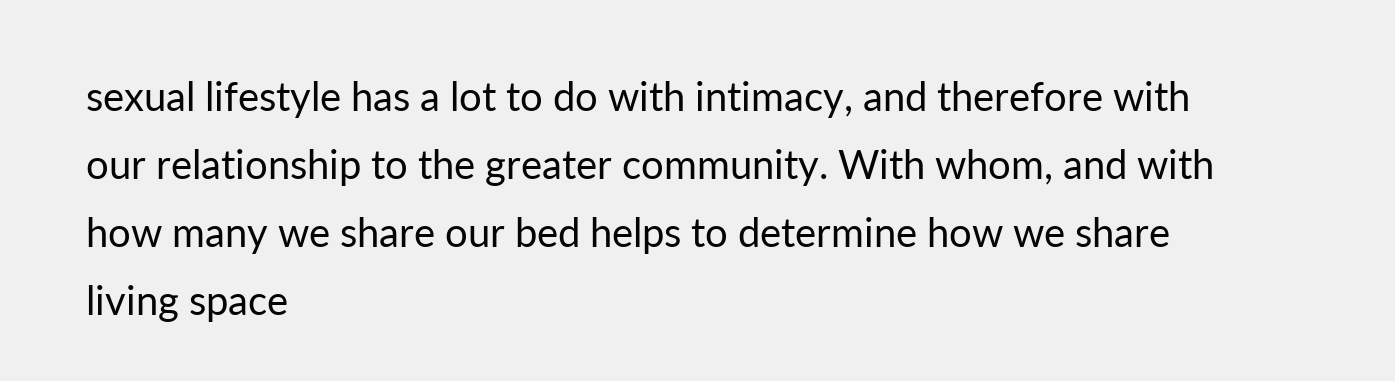sexual lifestyle has a lot to do with intimacy, and therefore with our relationship to the greater community. With whom, and with how many we share our bed helps to determine how we share living space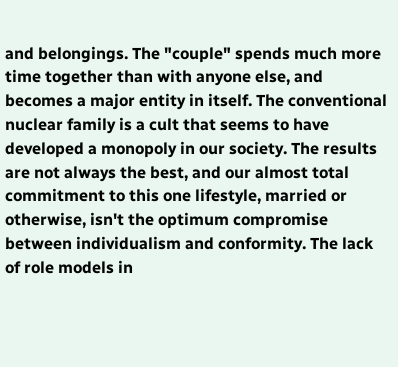and belongings. The "couple" spends much more time together than with anyone else, and becomes a major entity in itself. The conventional nuclear family is a cult that seems to have developed a monopoly in our society. The results are not always the best, and our almost total commitment to this one lifestyle, married or otherwise, isn't the optimum compromise between individualism and conformity. The lack of role models in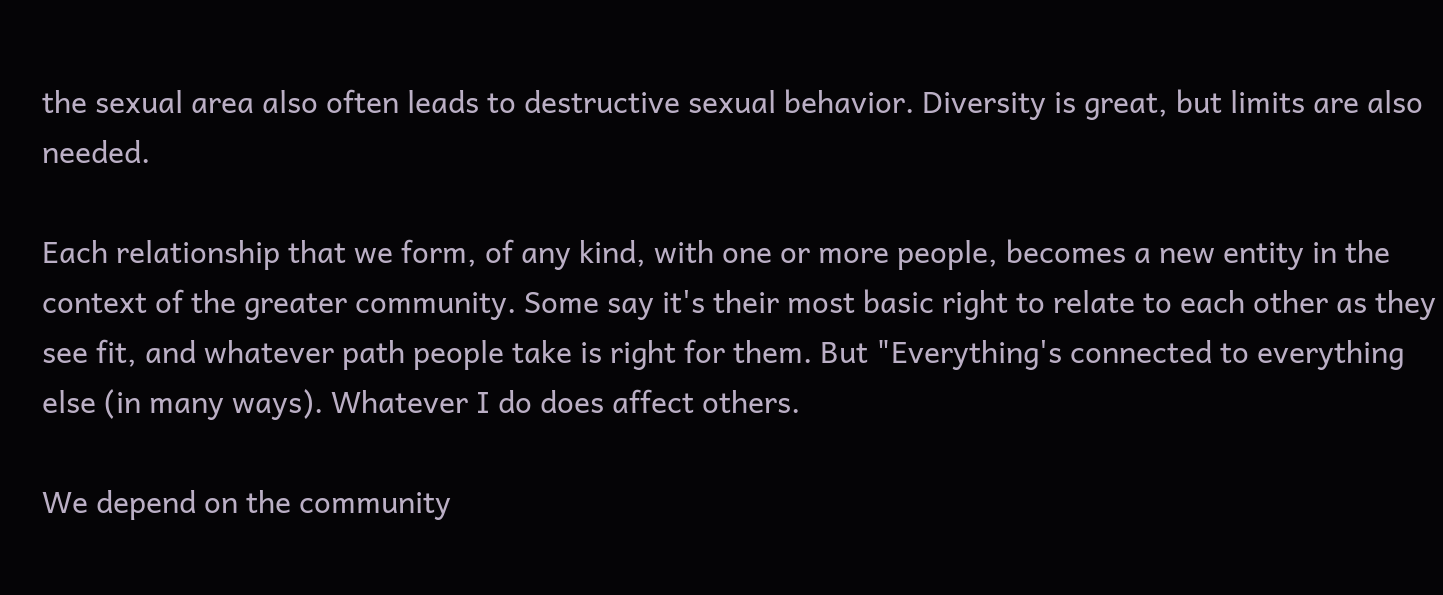the sexual area also often leads to destructive sexual behavior. Diversity is great, but limits are also needed.

Each relationship that we form, of any kind, with one or more people, becomes a new entity in the context of the greater community. Some say it's their most basic right to relate to each other as they see fit, and whatever path people take is right for them. But "Everything's connected to everything else (in many ways). Whatever I do does affect others.

We depend on the community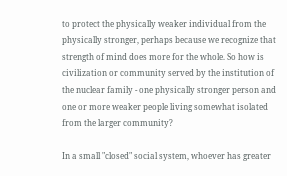to protect the physically weaker individual from the physically stronger, perhaps because we recognize that strength of mind does more for the whole. So how is civilization or community served by the institution of the nuclear family - one physically stronger person and one or more weaker people living somewhat isolated from the larger community?

In a small "closed" social system, whoever has greater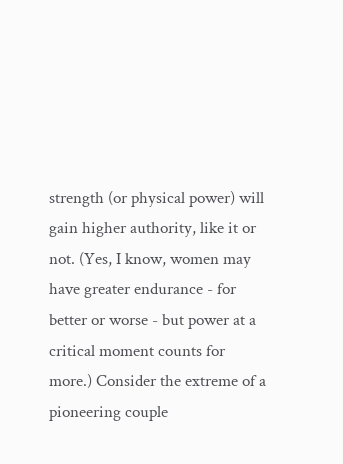strength (or physical power) will gain higher authority, like it or not. (Yes, I know, women may have greater endurance - for better or worse - but power at a critical moment counts for more.) Consider the extreme of a pioneering couple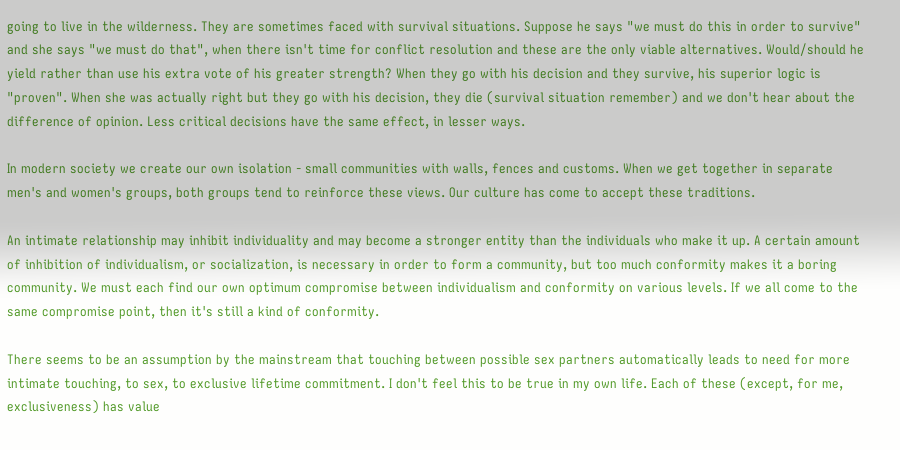going to live in the wilderness. They are sometimes faced with survival situations. Suppose he says "we must do this in order to survive" and she says "we must do that", when there isn't time for conflict resolution and these are the only viable alternatives. Would/should he yield rather than use his extra vote of his greater strength? When they go with his decision and they survive, his superior logic is "proven". When she was actually right but they go with his decision, they die (survival situation remember) and we don't hear about the difference of opinion. Less critical decisions have the same effect, in lesser ways.

In modern society we create our own isolation - small communities with walls, fences and customs. When we get together in separate men's and women's groups, both groups tend to reinforce these views. Our culture has come to accept these traditions.

An intimate relationship may inhibit individuality and may become a stronger entity than the individuals who make it up. A certain amount of inhibition of individualism, or socialization, is necessary in order to form a community, but too much conformity makes it a boring community. We must each find our own optimum compromise between individualism and conformity on various levels. If we all come to the same compromise point, then it's still a kind of conformity.

There seems to be an assumption by the mainstream that touching between possible sex partners automatically leads to need for more intimate touching, to sex, to exclusive lifetime commitment. I don't feel this to be true in my own life. Each of these (except, for me, exclusiveness) has value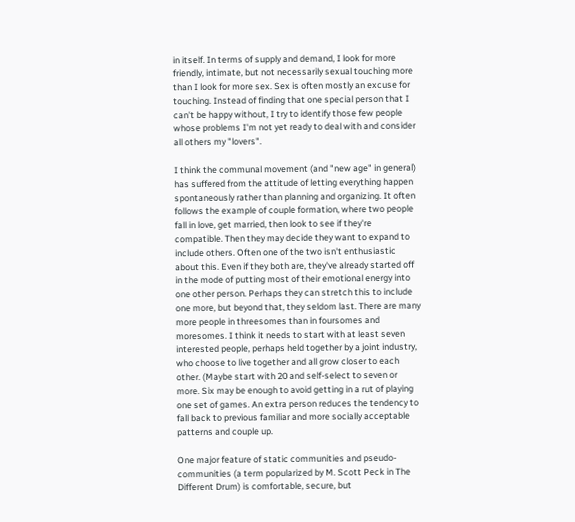in itself. In terms of supply and demand, I look for more friendly, intimate, but not necessarily sexual touching more than I look for more sex. Sex is often mostly an excuse for touching. Instead of finding that one special person that I can't be happy without, I try to identify those few people whose problems I'm not yet ready to deal with and consider all others my "lovers".

I think the communal movement (and "new age" in general) has suffered from the attitude of letting everything happen spontaneously rather than planning and organizing. It often follows the example of couple formation, where two people fall in love, get married, then look to see if they're compatible. Then they may decide they want to expand to include others. Often one of the two isn't enthusiastic about this. Even if they both are, they've already started off in the mode of putting most of their emotional energy into one other person. Perhaps they can stretch this to include one more, but beyond that, they seldom last. There are many more people in threesomes than in foursomes and moresomes. I think it needs to start with at least seven interested people, perhaps held together by a joint industry, who choose to live together and all grow closer to each other. (Maybe start with 20 and self-select to seven or more. Six may be enough to avoid getting in a rut of playing one set of games. An extra person reduces the tendency to fall back to previous familiar and more socially acceptable patterns and couple up.

One major feature of static communities and pseudo-communities (a term popularized by M. Scott Peck in The Different Drum) is comfortable, secure, but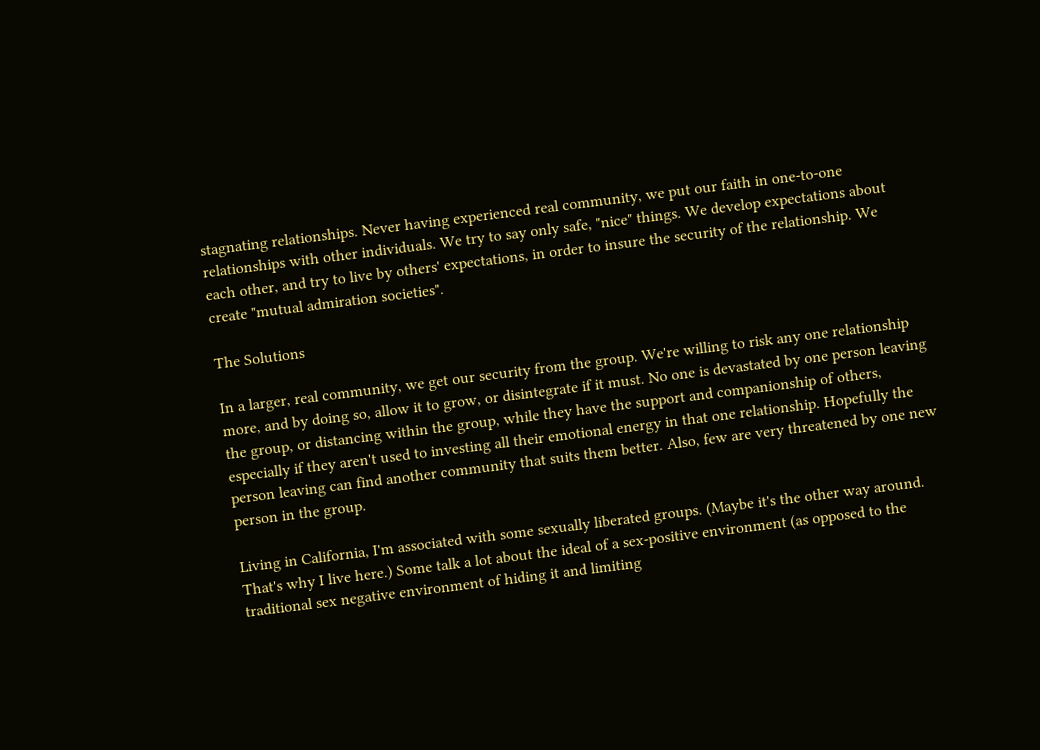stagnating relationships. Never having experienced real community, we put our faith in one-to-one relationships with other individuals. We try to say only safe, "nice" things. We develop expectations about each other, and try to live by others' expectations, in order to insure the security of the relationship. We create "mutual admiration societies".

The Solutions

In a larger, real community, we get our security from the group. We're willing to risk any one relationship more, and by doing so, allow it to grow, or disintegrate if it must. No one is devastated by one person leaving the group, or distancing within the group, while they have the support and companionship of others, especially if they aren't used to investing all their emotional energy in that one relationship. Hopefully the person leaving can find another community that suits them better. Also, few are very threatened by one new person in the group.

Living in California, I'm associated with some sexually liberated groups. (Maybe it's the other way around. That's why I live here.) Some talk a lot about the ideal of a sex-positive environment (as opposed to the traditional sex negative environment of hiding it and limiting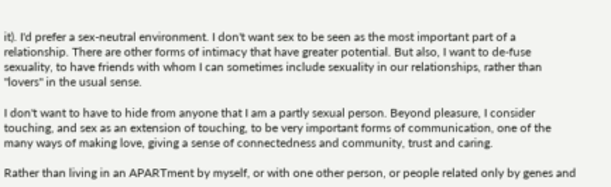it). I'd prefer a sex-neutral environment. I don't want sex to be seen as the most important part of a relationship. There are other forms of intimacy that have greater potential. But also, I want to de-fuse sexuality, to have friends with whom I can sometimes include sexuality in our relationships, rather than "lovers" in the usual sense.

I don't want to have to hide from anyone that I am a partly sexual person. Beyond pleasure, I consider touching, and sex as an extension of touching, to be very important forms of communication, one of the many ways of making love, giving a sense of connectedness and community, trust and caring.

Rather than living in an APARTment by myself, or with one other person, or people related only by genes and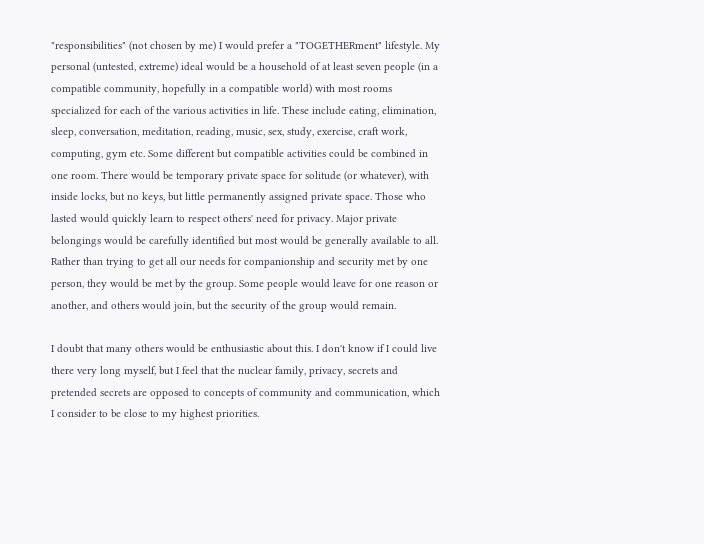"responsibilities" (not chosen by me) I would prefer a "TOGETHERment" lifestyle. My personal (untested, extreme) ideal would be a household of at least seven people (in a compatible community, hopefully in a compatible world) with most rooms specialized for each of the various activities in life. These include eating, elimination, sleep, conversation, meditation, reading, music, sex, study, exercise, craft work, computing, gym etc. Some different but compatible activities could be combined in one room. There would be temporary private space for solitude (or whatever), with inside locks, but no keys, but little permanently assigned private space. Those who lasted would quickly learn to respect others' need for privacy. Major private belongings would be carefully identified but most would be generally available to all. Rather than trying to get all our needs for companionship and security met by one person, they would be met by the group. Some people would leave for one reason or another, and others would join, but the security of the group would remain.

I doubt that many others would be enthusiastic about this. I don't know if I could live there very long myself, but I feel that the nuclear family, privacy, secrets and pretended secrets are opposed to concepts of community and communication, which I consider to be close to my highest priorities.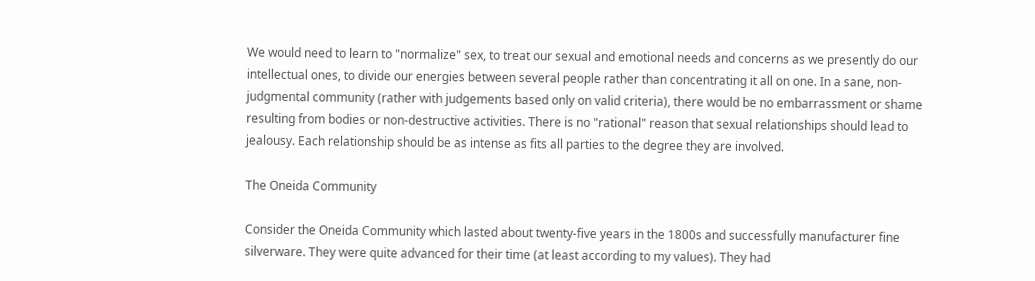We would need to learn to "normalize" sex, to treat our sexual and emotional needs and concerns as we presently do our intellectual ones, to divide our energies between several people rather than concentrating it all on one. In a sane, non-judgmental community (rather with judgements based only on valid criteria), there would be no embarrassment or shame resulting from bodies or non-destructive activities. There is no "rational" reason that sexual relationships should lead to jealousy. Each relationship should be as intense as fits all parties to the degree they are involved.

The Oneida Community

Consider the Oneida Community which lasted about twenty-five years in the 1800s and successfully manufacturer fine silverware. They were quite advanced for their time (at least according to my values). They had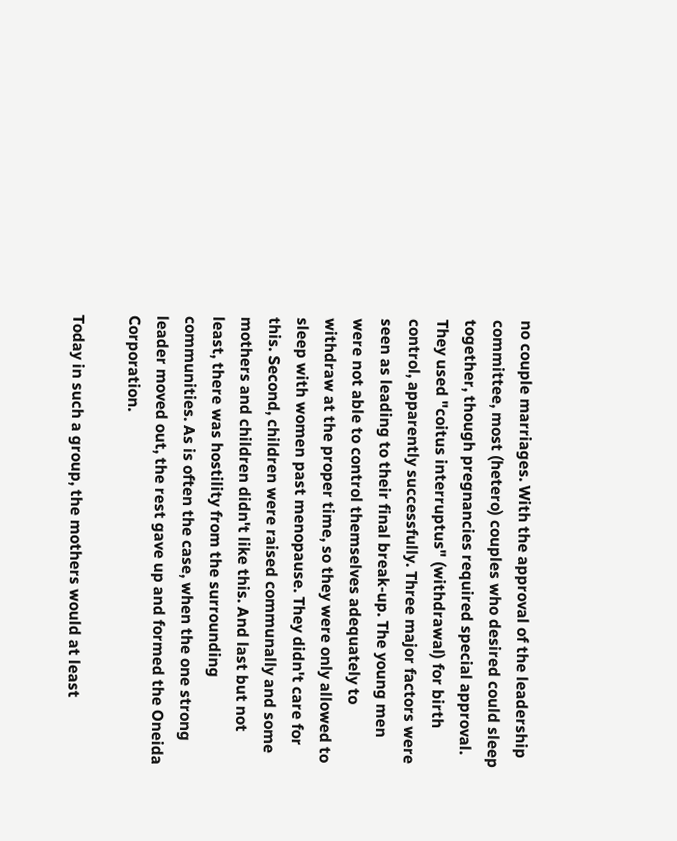no couple marriages. With the approval of the leadership committee, most (hetero) couples who desired could sleep together, though pregnancies required special approval. They used "coitus interruptus" (withdrawal) for birth control, apparently successfully. Three major factors were seen as leading to their final break-up. The young men were not able to control themselves adequately to withdraw at the proper time, so they were only allowed to sleep with women past menopause. They didn't care for this. Second, children were raised communally and some mothers and children didn't like this. And last but not least, there was hostility from the surrounding communities. As is often the case, when the one strong leader moved out, the rest gave up and formed the Oneida Corporation.

Today in such a group, the mothers would at least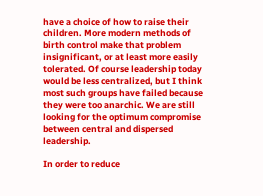have a choice of how to raise their children. More modern methods of birth control make that problem insignificant, or at least more easily tolerated. Of course leadership today would be less centralized, but I think most such groups have failed because they were too anarchic. We are still looking for the optimum compromise between central and dispersed leadership.

In order to reduce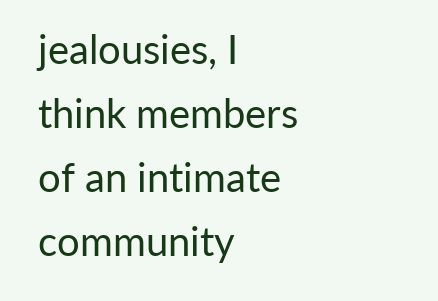jealousies, I think members of an intimate community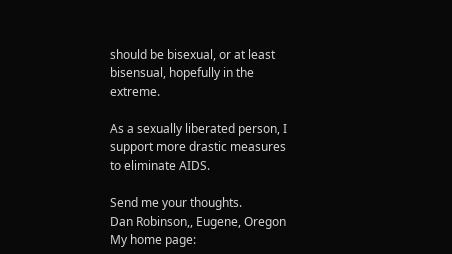should be bisexual, or at least bisensual, hopefully in the extreme.

As a sexually liberated person, I support more drastic measures to eliminate AIDS.

Send me your thoughts.
Dan Robinson,, Eugene, Oregon
My home page: